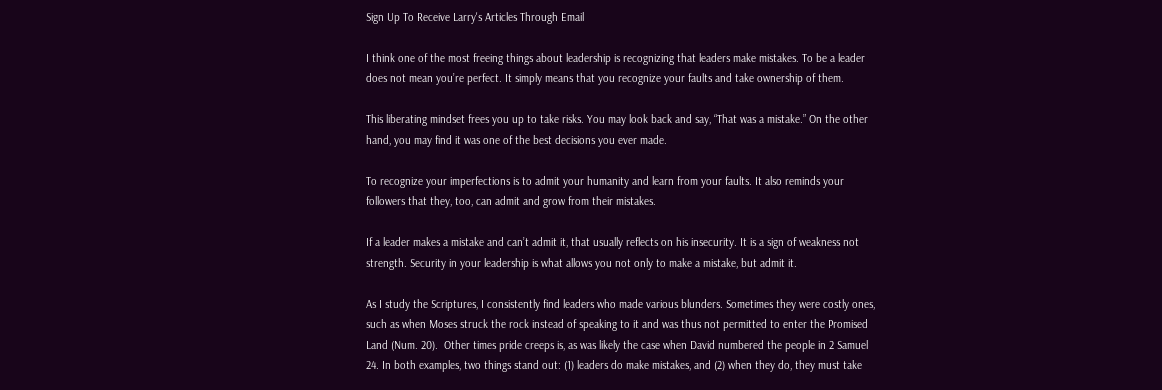Sign Up To Receive Larry's Articles Through Email

I think one of the most freeing things about leadership is recognizing that leaders make mistakes. To be a leader does not mean you’re perfect. It simply means that you recognize your faults and take ownership of them.

This liberating mindset frees you up to take risks. You may look back and say, “That was a mistake.” On the other hand, you may find it was one of the best decisions you ever made.

To recognize your imperfections is to admit your humanity and learn from your faults. It also reminds your followers that they, too, can admit and grow from their mistakes.

If a leader makes a mistake and can’t admit it, that usually reflects on his insecurity. It is a sign of weakness not strength. Security in your leadership is what allows you not only to make a mistake, but admit it.

As I study the Scriptures, I consistently find leaders who made various blunders. Sometimes they were costly ones, such as when Moses struck the rock instead of speaking to it and was thus not permitted to enter the Promised Land (Num. 20).  Other times pride creeps is, as was likely the case when David numbered the people in 2 Samuel 24. In both examples, two things stand out: (1) leaders do make mistakes, and (2) when they do, they must take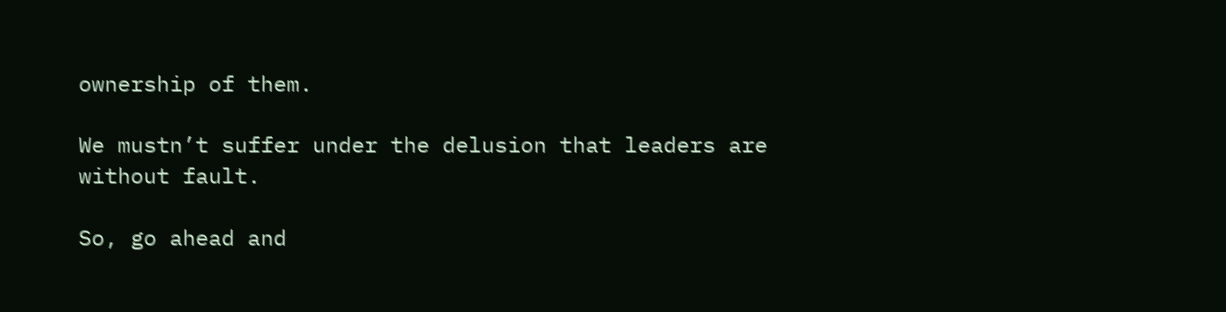ownership of them.

We mustn’t suffer under the delusion that leaders are without fault.

So, go ahead and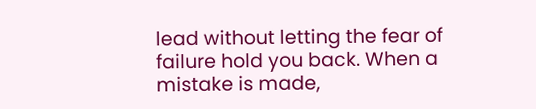lead without letting the fear of failure hold you back. When a mistake is made,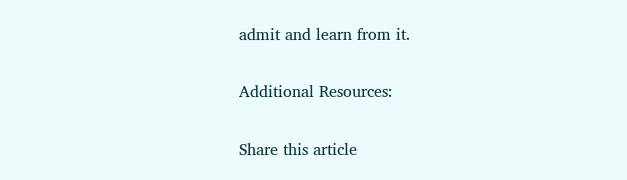admit and learn from it.

Additional Resources:

Share this article